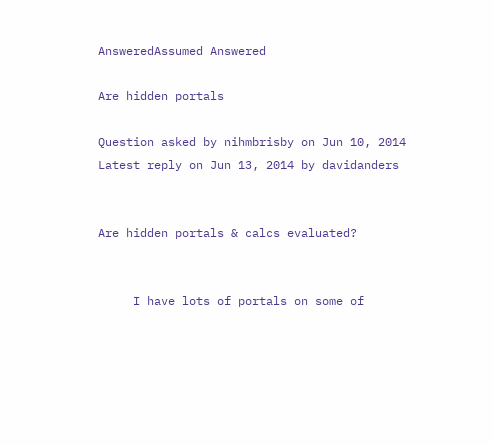AnsweredAssumed Answered

Are hidden portals

Question asked by nihmbrisby on Jun 10, 2014
Latest reply on Jun 13, 2014 by davidanders


Are hidden portals & calcs evaluated?


     I have lots of portals on some of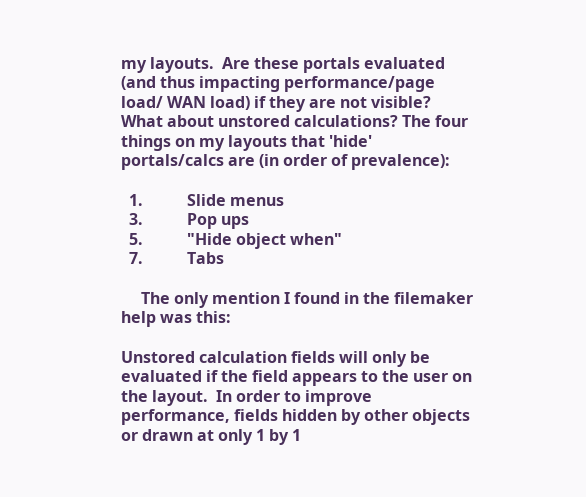my layouts.  Are these portals evaluated (and thus impacting performance/page load/ WAN load) if they are not visible?  What about unstored calculations? The four things on my layouts that 'hide' portals/calcs are (in order of prevalence):

  1.           Slide menus
  3.           Pop ups
  5.           "Hide object when"
  7.           Tabs

     The only mention I found in the filemaker help was this:

Unstored calculation fields will only be evaluated if the field appears to the user on the layout.  In order to improve performance, fields hidden by other objects or drawn at only 1 by 1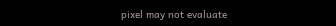pixel may not evaluate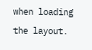when loading the layout.